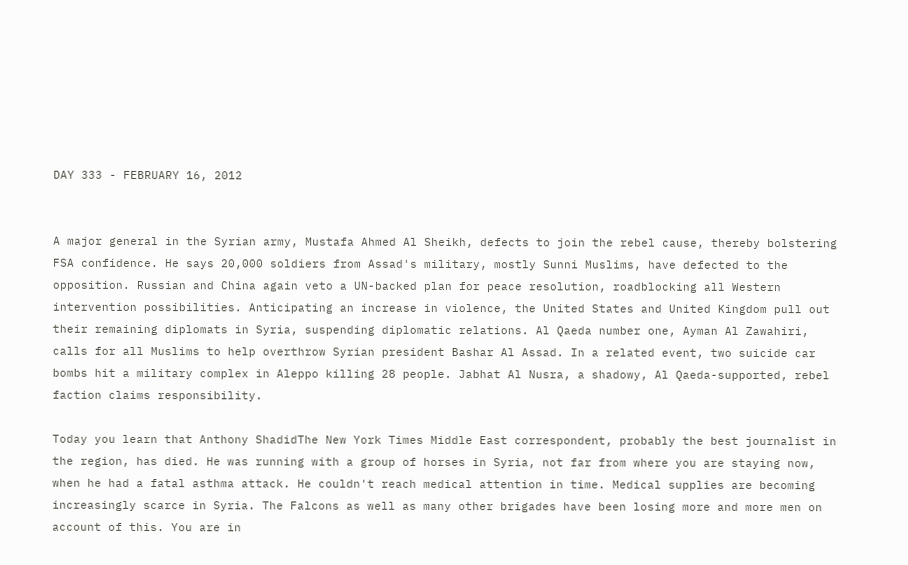DAY 333 - FEBRUARY 16, 2012


A major general in the Syrian army, Mustafa Ahmed Al Sheikh, defects to join the rebel cause, thereby bolstering FSA confidence. He says 20,000 soldiers from Assad's military, mostly Sunni Muslims, have defected to the opposition. Russian and China again veto a UN-backed plan for peace resolution, roadblocking all Western intervention possibilities. Anticipating an increase in violence, the United States and United Kingdom pull out their remaining diplomats in Syria, suspending diplomatic relations. Al Qaeda number one, Ayman Al Zawahiri, calls for all Muslims to help overthrow Syrian president Bashar Al Assad. In a related event, two suicide car bombs hit a military complex in Aleppo killing 28 people. Jabhat Al Nusra, a shadowy, Al Qaeda-supported, rebel faction claims responsibility.

Today you learn that Anthony ShadidThe New York Times Middle East correspondent, probably the best journalist in the region, has died. He was running with a group of horses in Syria, not far from where you are staying now, when he had a fatal asthma attack. He couldn't reach medical attention in time. Medical supplies are becoming increasingly scarce in Syria. The Falcons as well as many other brigades have been losing more and more men on account of this. You are in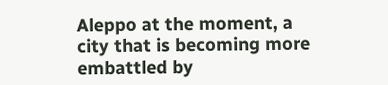Aleppo at the moment, a city that is becoming more embattled by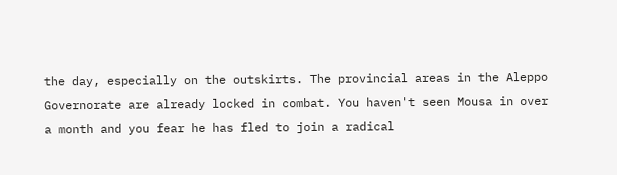the day, especially on the outskirts. The provincial areas in the Aleppo Governorate are already locked in combat. You haven't seen Mousa in over a month and you fear he has fled to join a radical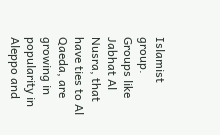Islamist group. Groups like Jabhat Al Nusra, that have ties to Al Qaeda, are growing in popularity in Aleppo and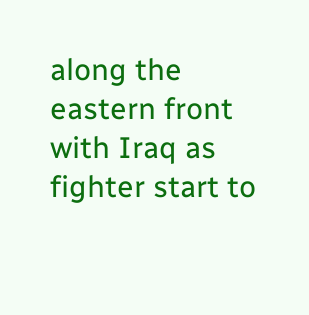along the eastern front with Iraq as fighter start to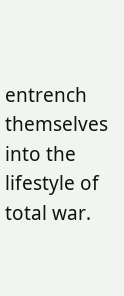entrench themselves into the lifestyle of total war.